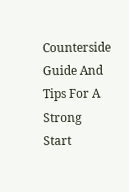Counterside Guide And Tips For A Strong Start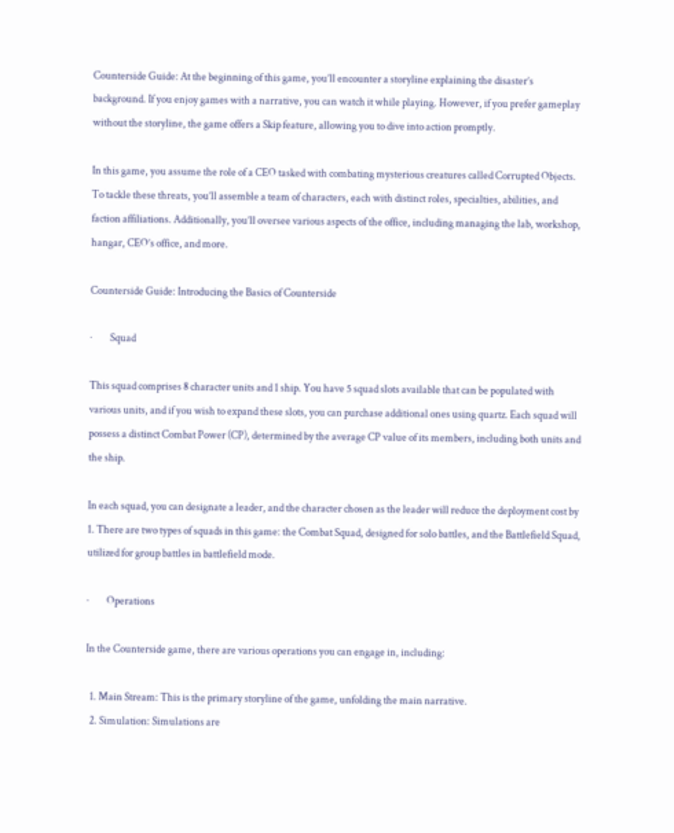Counterside Guide: At the beginning of this game, you’ll encounter a storyline explaining the disaster’s background. If you enjoy games with a narrative, you can watch it while playing. However, if you prefer gameplay without the storyline, the game offers a Skip feature, allowing you to dive into action promptly.

In this game, you assume the role of a CEO tasked with combating mysterious creatures called Corrupted Objects. To tackle these threats, you’ll assemble a team of characters, each with distinct roles, specialties, abilities, and faction affiliations. Additionally, you’ll oversee various aspects of the office, including managing the lab, workshop, hangar, CEO’s office, and more.

Counterside Guide: Introducing the Basics of Counterside

·         Squad

This squad comprises 8 character units and 1 ship. You have 5 squad slots available that can be populated with various units, and if you wish to expand these slots, you can purchase additional ones using quartz. Each squad will possess a distinct Combat Power (CP), determined by the average CP value of its members, including both units and the ship.

In each squad, you can designate a leader, and the character chosen as the leader will reduce the deployment cost by 1. There are two types of squads in this game: the Combat Squad, designed for solo battles, and the Battlefield Squad, utilized for group battles in battlefield mode.

·         Operations

In the Counterside game, there are various operations you can engage in, including:

  1. Main Stream: This is the primary storyline of the game, unfolding the main narrative.
  2. Simulation: Simulations are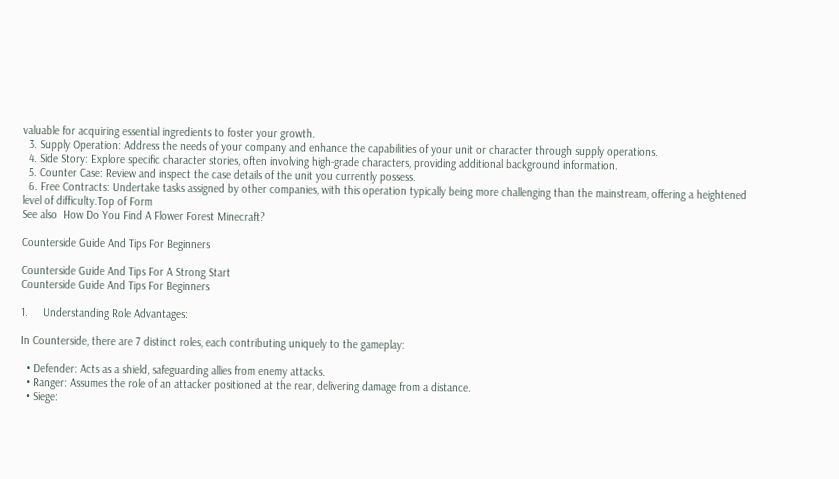valuable for acquiring essential ingredients to foster your growth.
  3. Supply Operation: Address the needs of your company and enhance the capabilities of your unit or character through supply operations.
  4. Side Story: Explore specific character stories, often involving high-grade characters, providing additional background information.
  5. Counter Case: Review and inspect the case details of the unit you currently possess.
  6. Free Contracts: Undertake tasks assigned by other companies, with this operation typically being more challenging than the mainstream, offering a heightened level of difficulty.Top of Form
See also  How Do You Find A Flower Forest Minecraft?

Counterside Guide And Tips For Beginners

Counterside Guide And Tips For A Strong Start
Counterside Guide And Tips For Beginners

1.     Understanding Role Advantages:

In Counterside, there are 7 distinct roles, each contributing uniquely to the gameplay:

  • Defender: Acts as a shield, safeguarding allies from enemy attacks.
  • Ranger: Assumes the role of an attacker positioned at the rear, delivering damage from a distance.
  • Siege: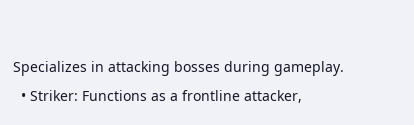Specializes in attacking bosses during gameplay.
  • Striker: Functions as a frontline attacker,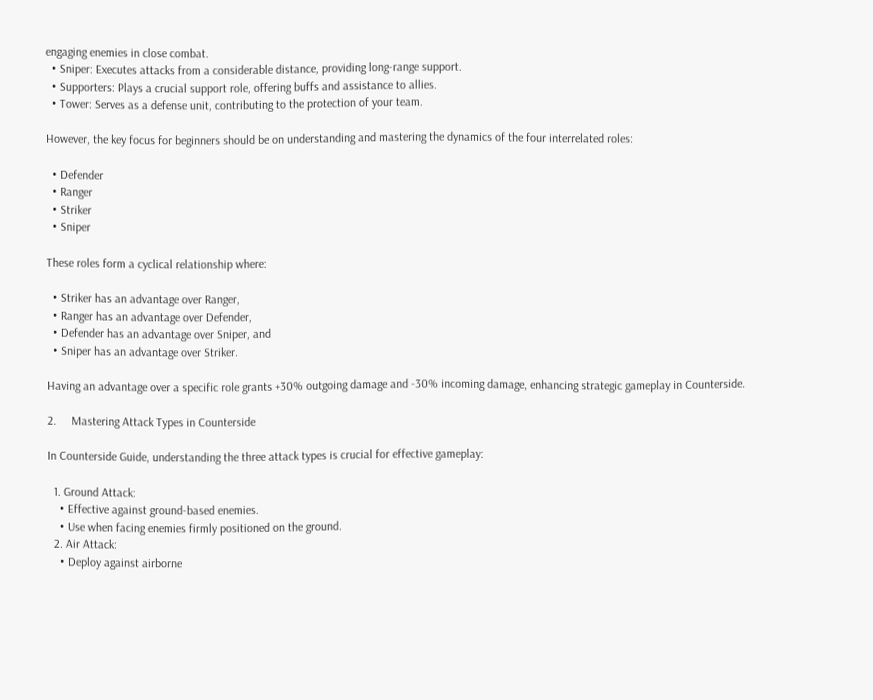engaging enemies in close combat.
  • Sniper: Executes attacks from a considerable distance, providing long-range support.
  • Supporters: Plays a crucial support role, offering buffs and assistance to allies.
  • Tower: Serves as a defense unit, contributing to the protection of your team.

However, the key focus for beginners should be on understanding and mastering the dynamics of the four interrelated roles:

  • Defender
  • Ranger
  • Striker
  • Sniper

These roles form a cyclical relationship where:

  • Striker has an advantage over Ranger,
  • Ranger has an advantage over Defender,
  • Defender has an advantage over Sniper, and
  • Sniper has an advantage over Striker.

Having an advantage over a specific role grants +30% outgoing damage and -30% incoming damage, enhancing strategic gameplay in Counterside.

2.     Mastering Attack Types in Counterside

In Counterside Guide, understanding the three attack types is crucial for effective gameplay:

  1. Ground Attack:
    • Effective against ground-based enemies.
    • Use when facing enemies firmly positioned on the ground.
  2. Air Attack:
    • Deploy against airborne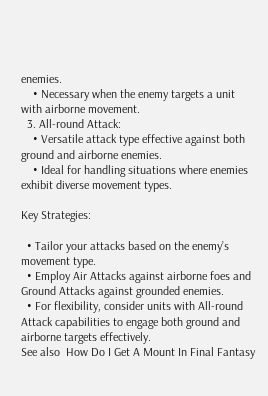enemies.
    • Necessary when the enemy targets a unit with airborne movement.
  3. All-round Attack:
    • Versatile attack type effective against both ground and airborne enemies.
    • Ideal for handling situations where enemies exhibit diverse movement types.

Key Strategies:

  • Tailor your attacks based on the enemy’s movement type.
  • Employ Air Attacks against airborne foes and Ground Attacks against grounded enemies.
  • For flexibility, consider units with All-round Attack capabilities to engage both ground and airborne targets effectively.
See also  How Do I Get A Mount In Final Fantasy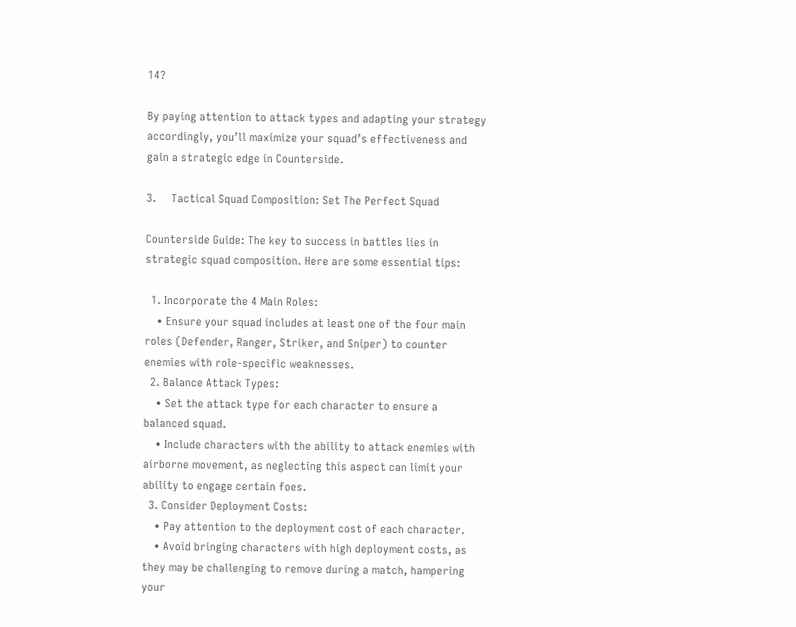14?

By paying attention to attack types and adapting your strategy accordingly, you’ll maximize your squad’s effectiveness and gain a strategic edge in Counterside.

3.     Tactical Squad Composition: Set The Perfect Squad

Counterside Guide: The key to success in battles lies in strategic squad composition. Here are some essential tips:

  1. Incorporate the 4 Main Roles:
    • Ensure your squad includes at least one of the four main roles (Defender, Ranger, Striker, and Sniper) to counter enemies with role-specific weaknesses.
  2. Balance Attack Types:
    • Set the attack type for each character to ensure a balanced squad.
    • Include characters with the ability to attack enemies with airborne movement, as neglecting this aspect can limit your ability to engage certain foes.
  3. Consider Deployment Costs:
    • Pay attention to the deployment cost of each character.
    • Avoid bringing characters with high deployment costs, as they may be challenging to remove during a match, hampering your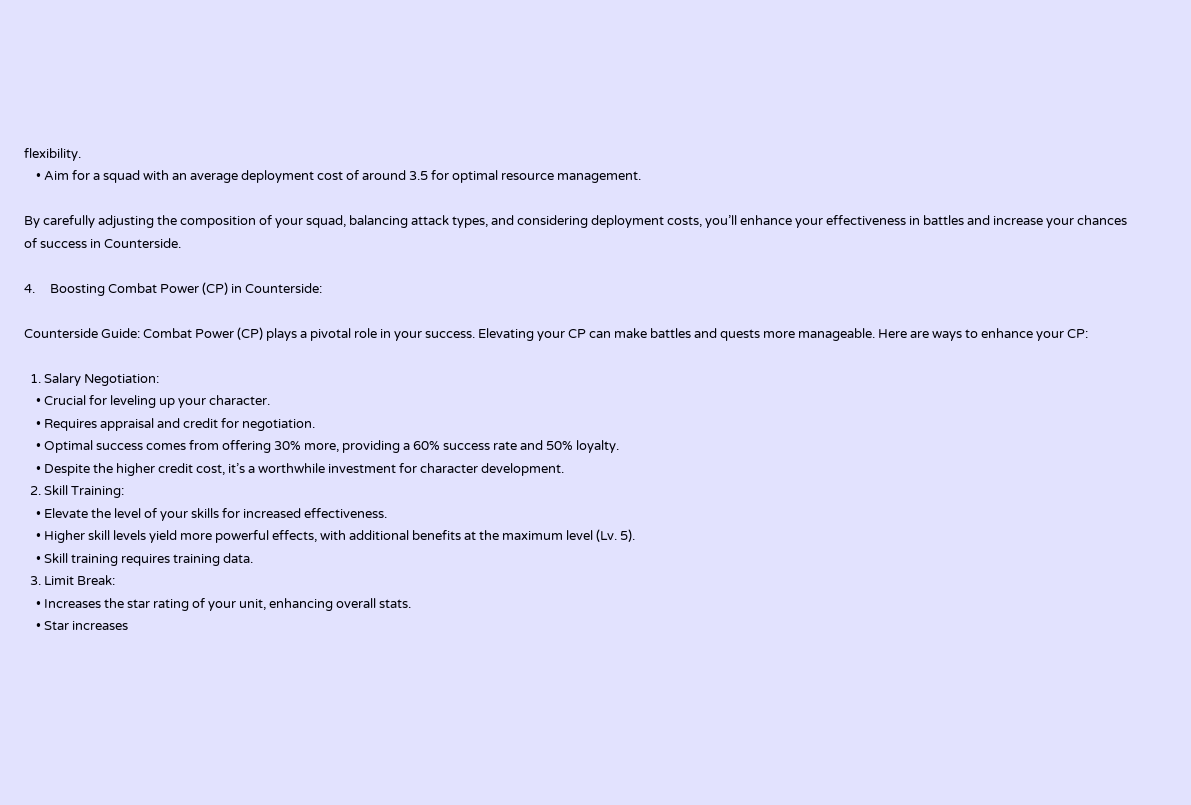flexibility.
    • Aim for a squad with an average deployment cost of around 3.5 for optimal resource management.

By carefully adjusting the composition of your squad, balancing attack types, and considering deployment costs, you’ll enhance your effectiveness in battles and increase your chances of success in Counterside.

4.     Boosting Combat Power (CP) in Counterside:

Counterside Guide: Combat Power (CP) plays a pivotal role in your success. Elevating your CP can make battles and quests more manageable. Here are ways to enhance your CP:

  1. Salary Negotiation:
    • Crucial for leveling up your character.
    • Requires appraisal and credit for negotiation.
    • Optimal success comes from offering 30% more, providing a 60% success rate and 50% loyalty.
    • Despite the higher credit cost, it’s a worthwhile investment for character development.
  2. Skill Training:
    • Elevate the level of your skills for increased effectiveness.
    • Higher skill levels yield more powerful effects, with additional benefits at the maximum level (Lv. 5).
    • Skill training requires training data.
  3. Limit Break:
    • Increases the star rating of your unit, enhancing overall stats.
    • Star increases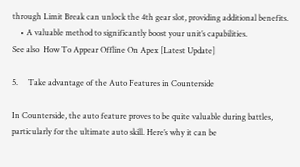through Limit Break can unlock the 4th gear slot, providing additional benefits.
    • A valuable method to significantly boost your unit’s capabilities.
See also  How To Appear Offline On Apex [Latest Update]

5.     Take advantage of the Auto Features in Counterside

In Counterside, the auto feature proves to be quite valuable during battles, particularly for the ultimate auto skill. Here’s why it can be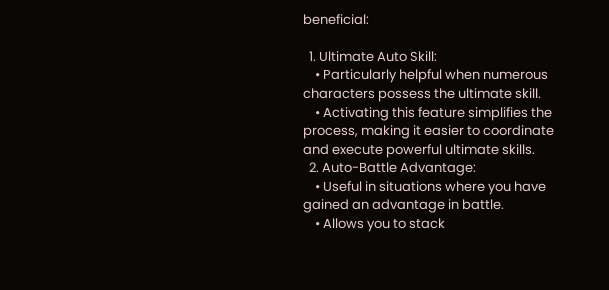beneficial:

  1. Ultimate Auto Skill:
    • Particularly helpful when numerous characters possess the ultimate skill.
    • Activating this feature simplifies the process, making it easier to coordinate and execute powerful ultimate skills.
  2. Auto-Battle Advantage:
    • Useful in situations where you have gained an advantage in battle.
    • Allows you to stack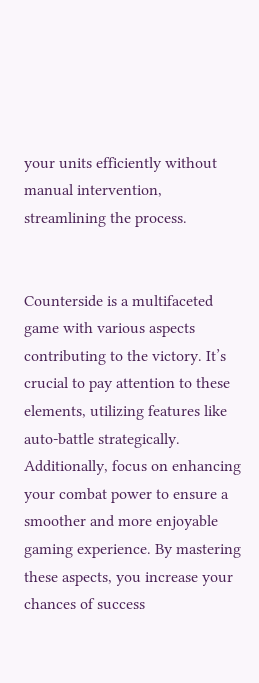your units efficiently without manual intervention, streamlining the process.


Counterside is a multifaceted game with various aspects contributing to the victory. It’s crucial to pay attention to these elements, utilizing features like auto-battle strategically. Additionally, focus on enhancing your combat power to ensure a smoother and more enjoyable gaming experience. By mastering these aspects, you increase your chances of success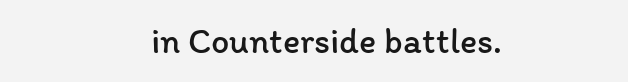in Counterside battles.